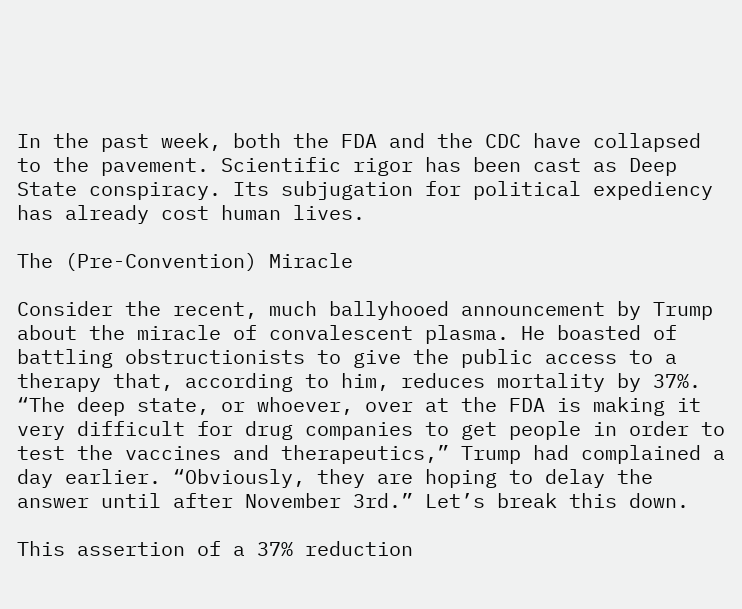In the past week, both the FDA and the CDC have collapsed to the pavement. Scientific rigor has been cast as Deep State conspiracy. Its subjugation for political expediency has already cost human lives.

The (Pre-Convention) Miracle

Consider the recent, much ballyhooed announcement by Trump about the miracle of convalescent plasma. He boasted of battling obstructionists to give the public access to a therapy that, according to him, reduces mortality by 37%. “The deep state, or whoever, over at the FDA is making it very difficult for drug companies to get people in order to test the vaccines and therapeutics,” Trump had complained a day earlier. “Obviously, they are hoping to delay the answer until after November 3rd.” Let’s break this down.

This assertion of a 37% reduction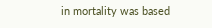in mortality was based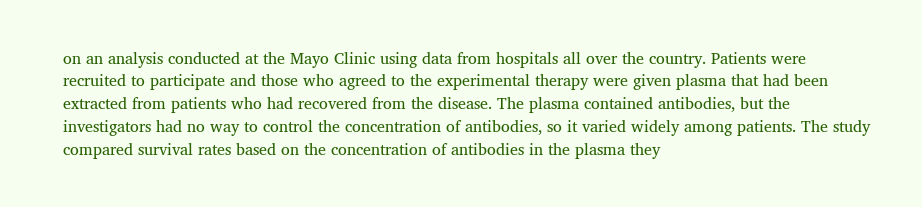on an analysis conducted at the Mayo Clinic using data from hospitals all over the country. Patients were recruited to participate and those who agreed to the experimental therapy were given plasma that had been extracted from patients who had recovered from the disease. The plasma contained antibodies, but the investigators had no way to control the concentration of antibodies, so it varied widely among patients. The study compared survival rates based on the concentration of antibodies in the plasma they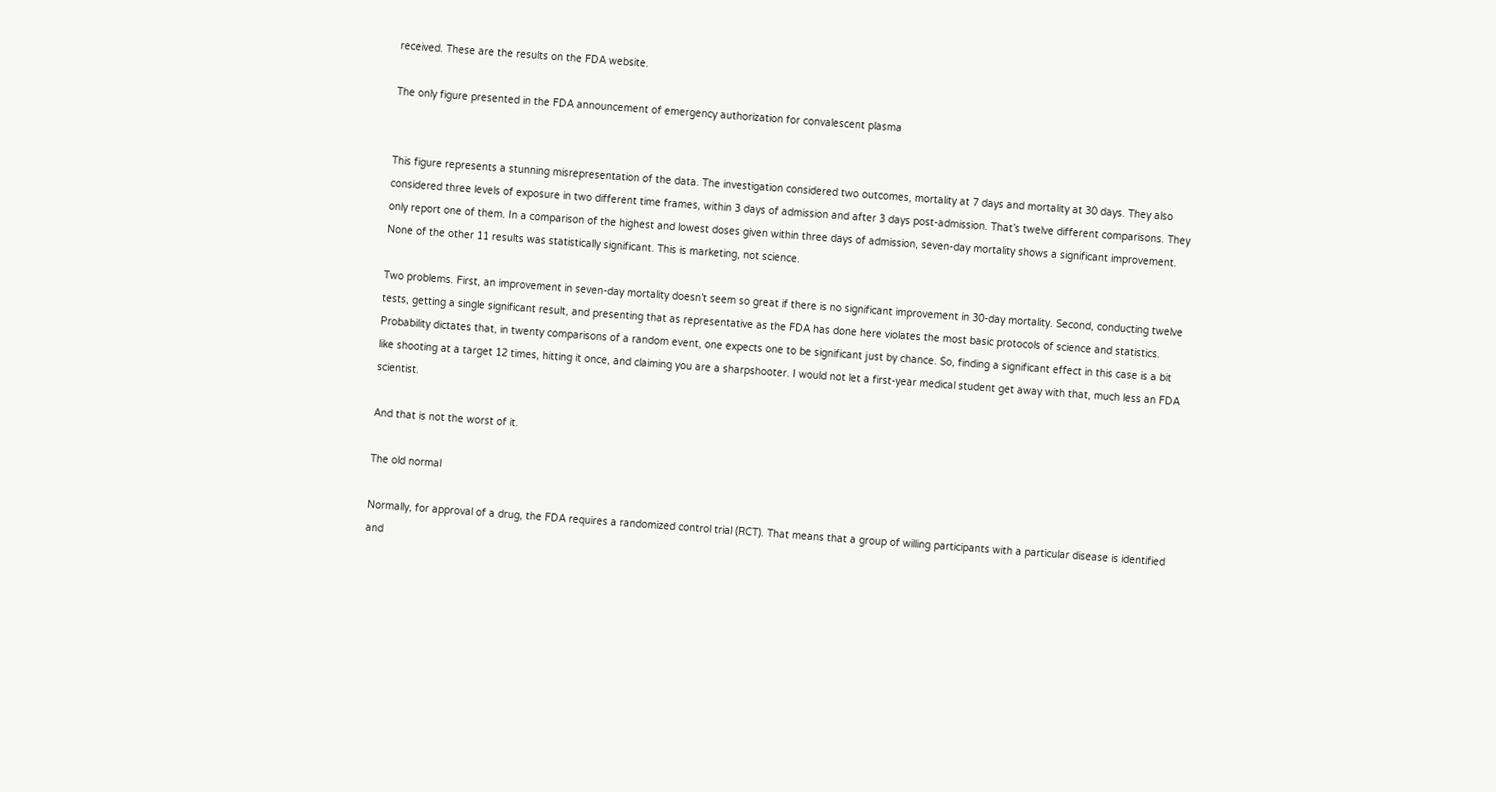received. These are the results on the FDA website.

The only figure presented in the FDA announcement of emergency authorization for convalescent plasma


This figure represents a stunning misrepresentation of the data. The investigation considered two outcomes, mortality at 7 days and mortality at 30 days. They also considered three levels of exposure in two different time frames, within 3 days of admission and after 3 days post-admission. That’s twelve different comparisons. They only report one of them. In a comparison of the highest and lowest doses given within three days of admission, seven-day mortality shows a significant improvement. None of the other 11 results was statistically significant. This is marketing, not science.

Two problems. First, an improvement in seven-day mortality doesn’t seem so great if there is no significant improvement in 30-day mortality. Second, conducting twelve tests, getting a single significant result, and presenting that as representative as the FDA has done here violates the most basic protocols of science and statistics. Probability dictates that, in twenty comparisons of a random event, one expects one to be significant just by chance. So, finding a significant effect in this case is a bit like shooting at a target 12 times, hitting it once, and claiming you are a sharpshooter. I would not let a first-year medical student get away with that, much less an FDA scientist.

And that is not the worst of it.

The old normal

Normally, for approval of a drug, the FDA requires a randomized control trial (RCT). That means that a group of willing participants with a particular disease is identified and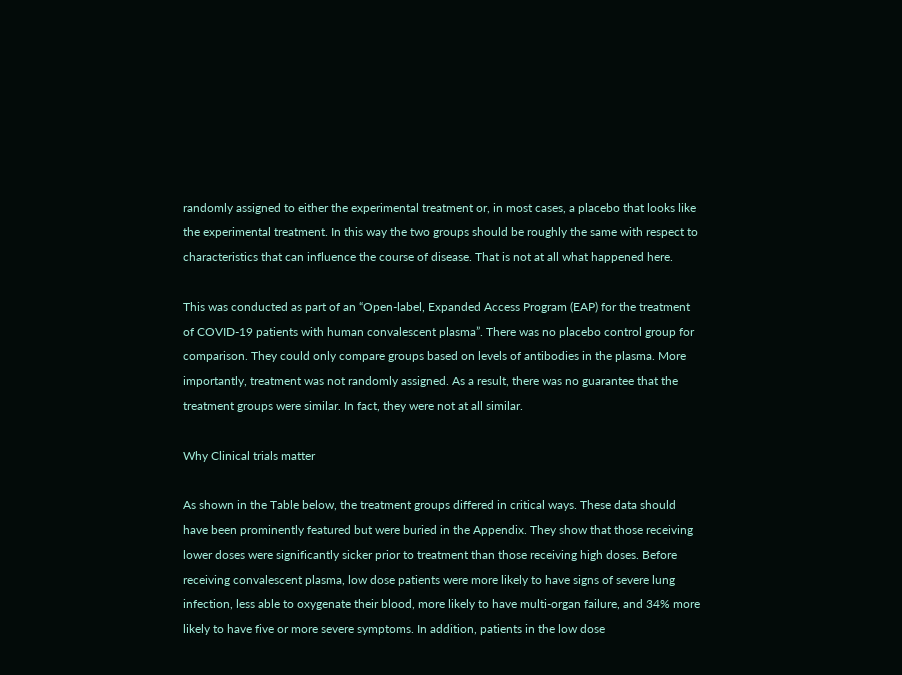randomly assigned to either the experimental treatment or, in most cases, a placebo that looks like the experimental treatment. In this way the two groups should be roughly the same with respect to characteristics that can influence the course of disease. That is not at all what happened here.

This was conducted as part of an “Open-label, Expanded Access Program (EAP) for the treatment of COVID-19 patients with human convalescent plasma”. There was no placebo control group for comparison. They could only compare groups based on levels of antibodies in the plasma. More importantly, treatment was not randomly assigned. As a result, there was no guarantee that the treatment groups were similar. In fact, they were not at all similar.

Why Clinical trials matter

As shown in the Table below, the treatment groups differed in critical ways. These data should have been prominently featured but were buried in the Appendix. They show that those receiving lower doses were significantly sicker prior to treatment than those receiving high doses. Before receiving convalescent plasma, low dose patients were more likely to have signs of severe lung infection, less able to oxygenate their blood, more likely to have multi-organ failure, and 34% more likely to have five or more severe symptoms. In addition, patients in the low dose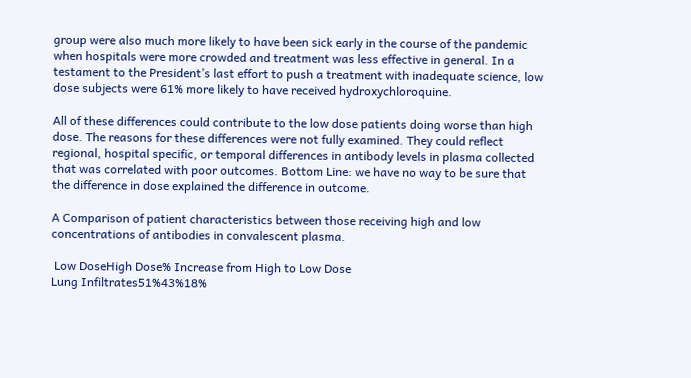group were also much more likely to have been sick early in the course of the pandemic when hospitals were more crowded and treatment was less effective in general. In a testament to the President’s last effort to push a treatment with inadequate science, low dose subjects were 61% more likely to have received hydroxychloroquine.

All of these differences could contribute to the low dose patients doing worse than high dose. The reasons for these differences were not fully examined. They could reflect regional, hospital specific, or temporal differences in antibody levels in plasma collected that was correlated with poor outcomes. Bottom Line: we have no way to be sure that the difference in dose explained the difference in outcome.

A Comparison of patient characteristics between those receiving high and low concentrations of antibodies in convalescent plasma.

 Low DoseHigh Dose% Increase from High to Low Dose
Lung Infiltrates51%43%18%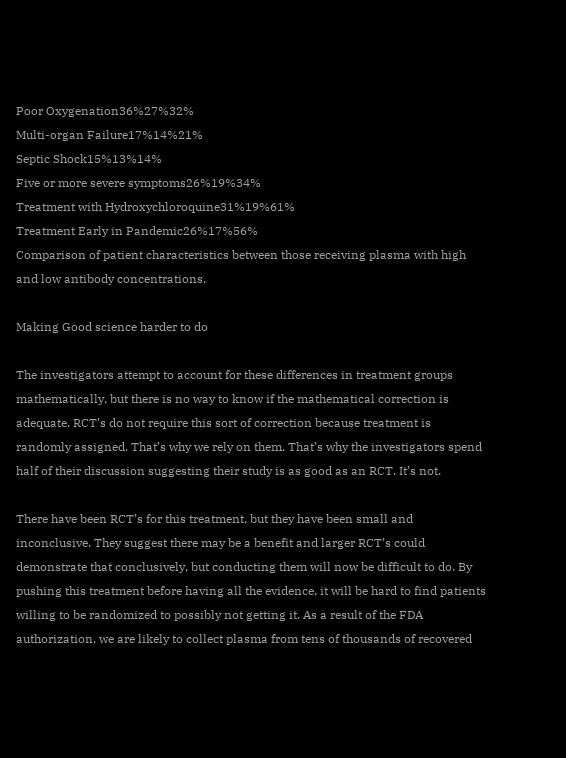Poor Oxygenation36%27%32%
Multi-organ Failure17%14%21%
Septic Shock15%13%14%
Five or more severe symptoms26%19%34%
Treatment with Hydroxychloroquine31%19%61%
Treatment Early in Pandemic26%17%56%
Comparison of patient characteristics between those receiving plasma with high and low antibody concentrations.

Making Good science harder to do

The investigators attempt to account for these differences in treatment groups mathematically, but there is no way to know if the mathematical correction is adequate. RCT’s do not require this sort of correction because treatment is randomly assigned. That’s why we rely on them. That’s why the investigators spend half of their discussion suggesting their study is as good as an RCT. It’s not.

There have been RCT’s for this treatment, but they have been small and inconclusive. They suggest there may be a benefit and larger RCT’s could demonstrate that conclusively, but conducting them will now be difficult to do. By pushing this treatment before having all the evidence, it will be hard to find patients willing to be randomized to possibly not getting it. As a result of the FDA authorization, we are likely to collect plasma from tens of thousands of recovered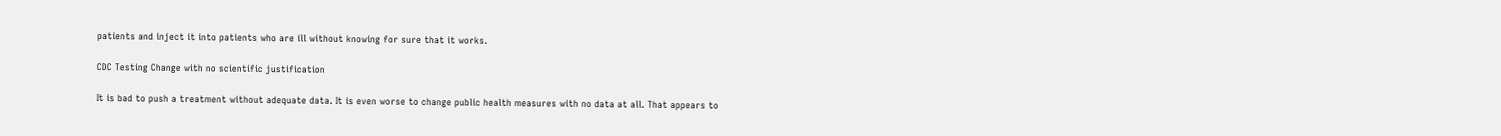patients and inject it into patients who are ill without knowing for sure that it works.

CDC Testing Change with no scientific justification

It is bad to push a treatment without adequate data. It is even worse to change public health measures with no data at all. That appears to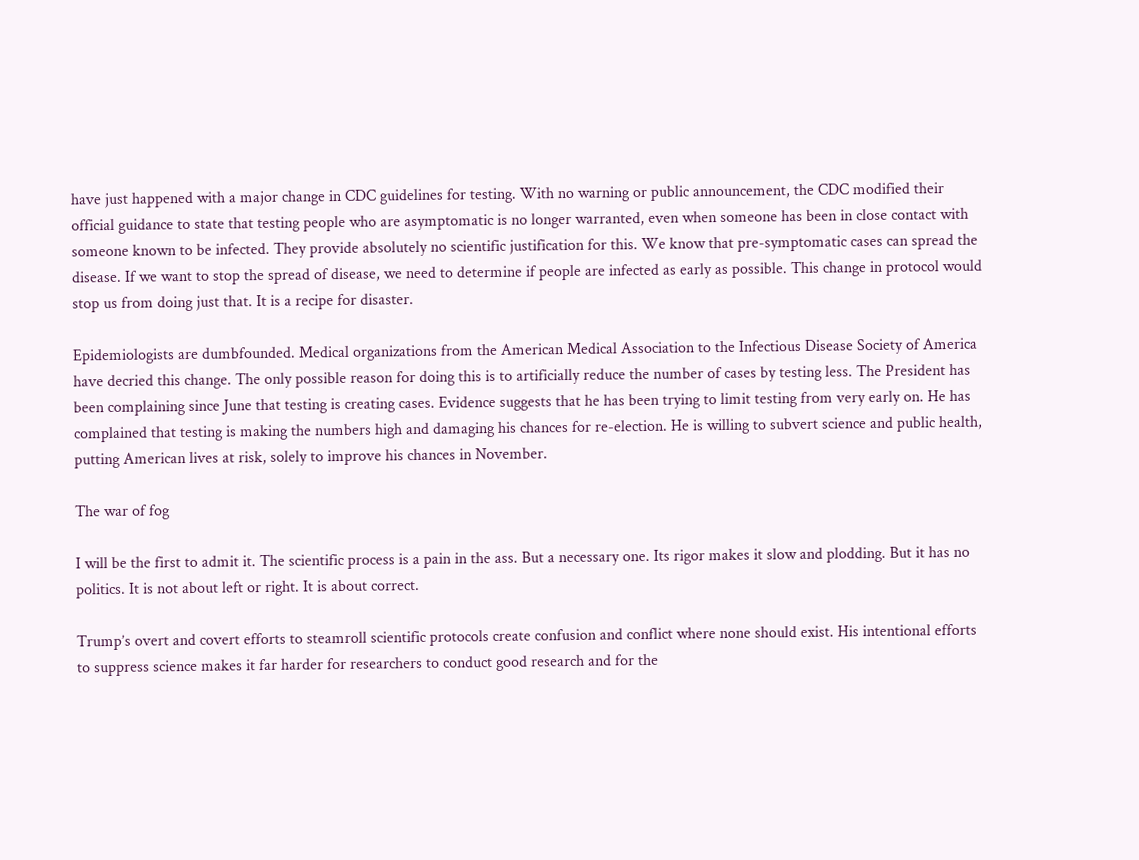have just happened with a major change in CDC guidelines for testing. With no warning or public announcement, the CDC modified their official guidance to state that testing people who are asymptomatic is no longer warranted, even when someone has been in close contact with someone known to be infected. They provide absolutely no scientific justification for this. We know that pre-symptomatic cases can spread the disease. If we want to stop the spread of disease, we need to determine if people are infected as early as possible. This change in protocol would stop us from doing just that. It is a recipe for disaster.

Epidemiologists are dumbfounded. Medical organizations from the American Medical Association to the Infectious Disease Society of America have decried this change. The only possible reason for doing this is to artificially reduce the number of cases by testing less. The President has been complaining since June that testing is creating cases. Evidence suggests that he has been trying to limit testing from very early on. He has complained that testing is making the numbers high and damaging his chances for re-election. He is willing to subvert science and public health, putting American lives at risk, solely to improve his chances in November.

The war of fog

I will be the first to admit it. The scientific process is a pain in the ass. But a necessary one. Its rigor makes it slow and plodding. But it has no politics. It is not about left or right. It is about correct.

Trump’s overt and covert efforts to steamroll scientific protocols create confusion and conflict where none should exist. His intentional efforts to suppress science makes it far harder for researchers to conduct good research and for the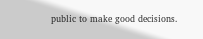public to make good decisions.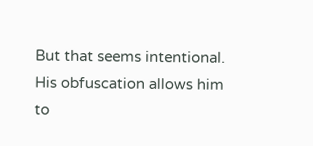But that seems intentional. His obfuscation allows him to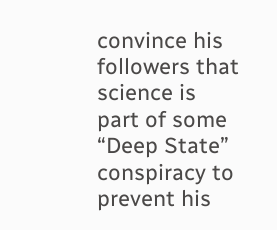convince his followers that science is part of some “Deep State” conspiracy to prevent his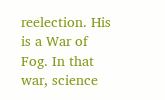reelection. His is a War of Fog. In that war, science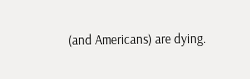(and Americans) are dying.